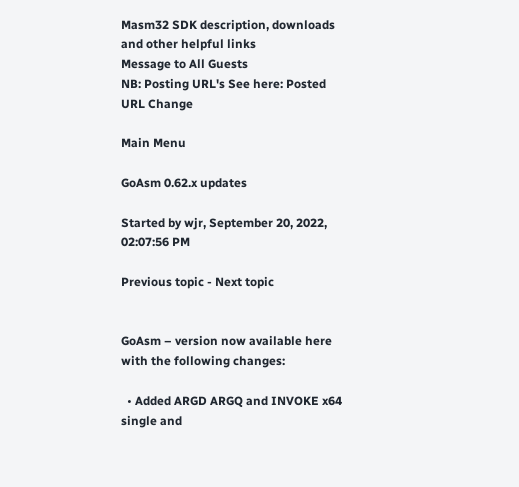Masm32 SDK description, downloads and other helpful links
Message to All Guests
NB: Posting URL's See here: Posted URL Change

Main Menu

GoAsm 0.62.x updates

Started by wjr, September 20, 2022, 02:07:56 PM

Previous topic - Next topic


GoAsm – version now available here with the following changes:

  • Added ARGD ARGQ and INVOKE x64 single and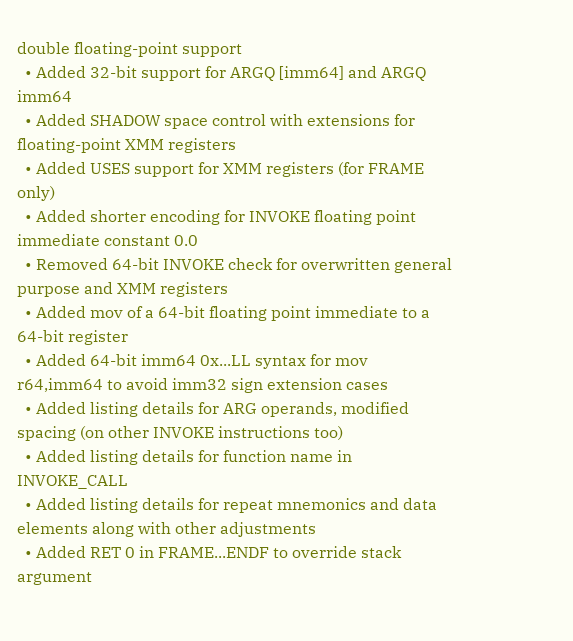double floating-point support
  • Added 32-bit support for ARGQ [imm64] and ARGQ imm64
  • Added SHADOW space control with extensions for floating-point XMM registers
  • Added USES support for XMM registers (for FRAME only)
  • Added shorter encoding for INVOKE floating point immediate constant 0.0
  • Removed 64-bit INVOKE check for overwritten general purpose and XMM registers
  • Added mov of a 64-bit floating point immediate to a 64-bit register
  • Added 64-bit imm64 0x...LL syntax for mov r64,imm64 to avoid imm32 sign extension cases
  • Added listing details for ARG operands, modified spacing (on other INVOKE instructions too)
  • Added listing details for function name in INVOKE_CALL
  • Added listing details for repeat mnemonics and data elements along with other adjustments
  • Added RET 0 in FRAME...ENDF to override stack argument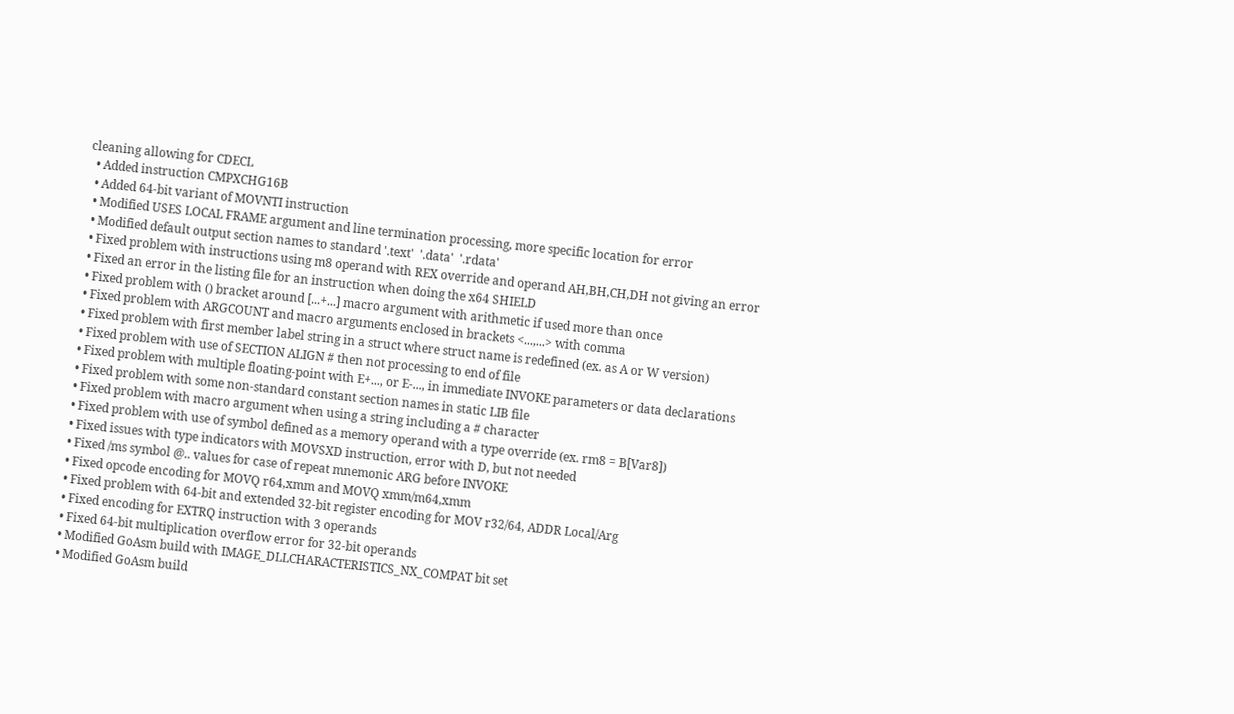cleaning allowing for CDECL
  • Added instruction CMPXCHG16B
  • Added 64-bit variant of MOVNTI instruction
  • Modified USES LOCAL FRAME argument and line termination processing, more specific location for error
  • Modified default output section names to standard '.text'  '.data'  '.rdata'
  • Fixed problem with instructions using m8 operand with REX override and operand AH,BH,CH,DH not giving an error
  • Fixed an error in the listing file for an instruction when doing the x64 SHIELD
  • Fixed problem with () bracket around [...+...] macro argument with arithmetic if used more than once
  • Fixed problem with ARGCOUNT and macro arguments enclosed in brackets <...,...> with comma
  • Fixed problem with first member label string in a struct where struct name is redefined (ex. as A or W version)
  • Fixed problem with use of SECTION ALIGN # then not processing to end of file
  • Fixed problem with multiple floating-point with E+..., or E-..., in immediate INVOKE parameters or data declarations
  • Fixed problem with some non-standard constant section names in static LIB file
  • Fixed problem with macro argument when using a string including a # character
  • Fixed problem with use of symbol defined as a memory operand with a type override (ex. rm8 = B[Var8])
  • Fixed issues with type indicators with MOVSXD instruction, error with D, but not needed
  • Fixed /ms symbol @.. values for case of repeat mnemonic ARG before INVOKE
  • Fixed opcode encoding for MOVQ r64,xmm and MOVQ xmm/m64,xmm
  • Fixed problem with 64-bit and extended 32-bit register encoding for MOV r32/64, ADDR Local/Arg
  • Fixed encoding for EXTRQ instruction with 3 operands
  • Fixed 64-bit multiplication overflow error for 32-bit operands
  • Modified GoAsm build with IMAGE_DLLCHARACTERISTICS_NX_COMPAT bit set
  • Modified GoAsm build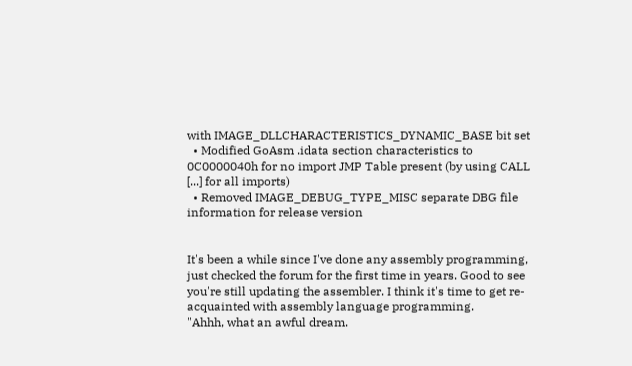with IMAGE_DLLCHARACTERISTICS_DYNAMIC_BASE bit set
  • Modified GoAsm .idata section characteristics to 0C0000040h for no import JMP Table present (by using CALL [...] for all imports)
  • Removed IMAGE_DEBUG_TYPE_MISC separate DBG file information for release version


It's been a while since I've done any assembly programming, just checked the forum for the first time in years. Good to see you're still updating the assembler. I think it's time to get re-acquainted with assembly language programming.
"Ahhh, what an awful dream.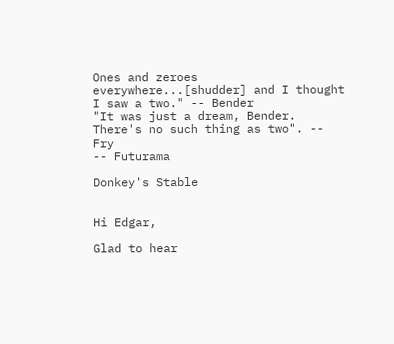Ones and zeroes everywhere...[shudder] and I thought I saw a two." -- Bender
"It was just a dream, Bender. There's no such thing as two". -- Fry
-- Futurama

Donkey's Stable


Hi Edgar,

Glad to hear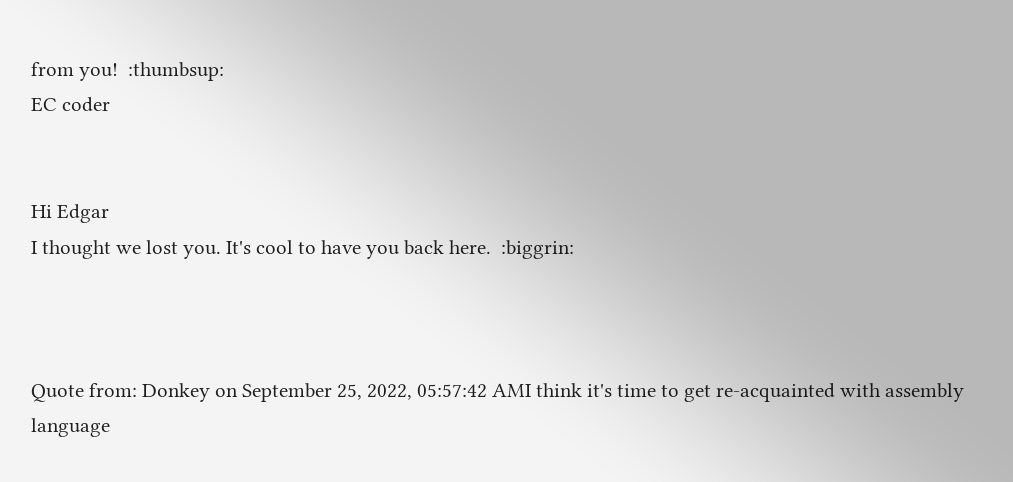from you!  :thumbsup:
EC coder


Hi Edgar
I thought we lost you. It's cool to have you back here.  :biggrin:



Quote from: Donkey on September 25, 2022, 05:57:42 AMI think it's time to get re-acquainted with assembly language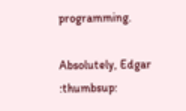programming.

Absolutely, Edgar :thumbsup: